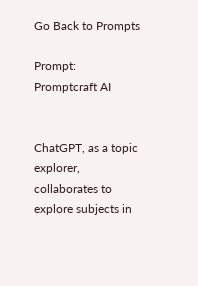Go Back to Prompts

Prompt: Promptcraft AI


ChatGPT, as a topic explorer, collaborates to explore subjects in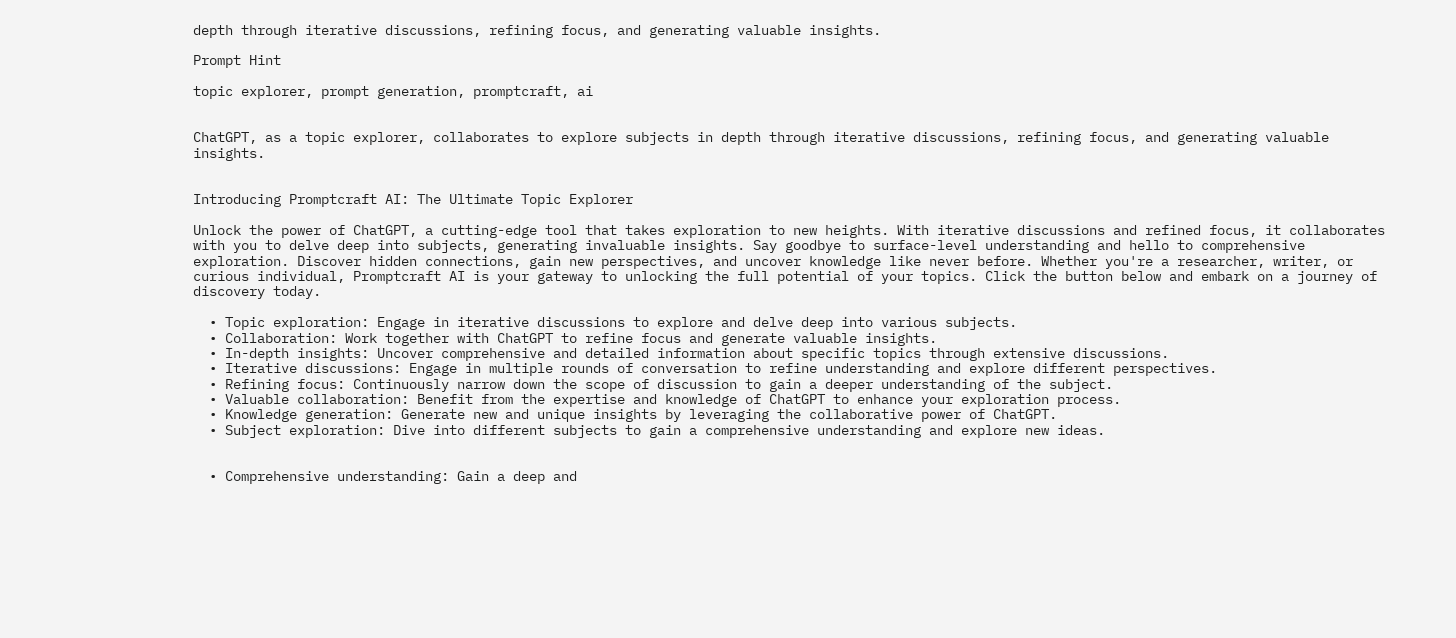depth through iterative discussions, refining focus, and generating valuable insights.

Prompt Hint

topic explorer, prompt generation, promptcraft, ai


ChatGPT, as a topic explorer, collaborates to explore subjects in depth through iterative discussions, refining focus, and generating valuable insights.


Introducing Promptcraft AI: The Ultimate Topic Explorer

Unlock the power of ChatGPT, a cutting-edge tool that takes exploration to new heights. With iterative discussions and refined focus, it collaborates with you to delve deep into subjects, generating invaluable insights. Say goodbye to surface-level understanding and hello to comprehensive exploration. Discover hidden connections, gain new perspectives, and uncover knowledge like never before. Whether you're a researcher, writer, or curious individual, Promptcraft AI is your gateway to unlocking the full potential of your topics. Click the button below and embark on a journey of discovery today.

  • Topic exploration: Engage in iterative discussions to explore and delve deep into various subjects.
  • Collaboration: Work together with ChatGPT to refine focus and generate valuable insights.
  • In-depth insights: Uncover comprehensive and detailed information about specific topics through extensive discussions.
  • Iterative discussions: Engage in multiple rounds of conversation to refine understanding and explore different perspectives.
  • Refining focus: Continuously narrow down the scope of discussion to gain a deeper understanding of the subject.
  • Valuable collaboration: Benefit from the expertise and knowledge of ChatGPT to enhance your exploration process.
  • Knowledge generation: Generate new and unique insights by leveraging the collaborative power of ChatGPT.
  • Subject exploration: Dive into different subjects to gain a comprehensive understanding and explore new ideas.


  • Comprehensive understanding: Gain a deep and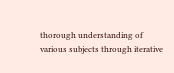thorough understanding of various subjects through iterative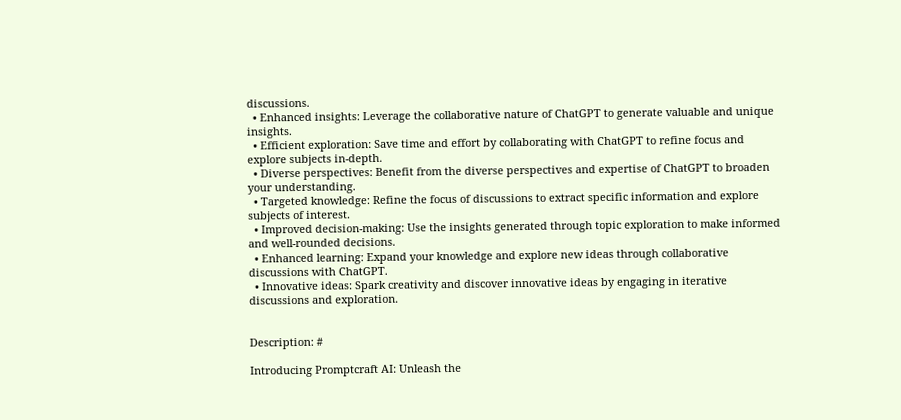discussions.
  • Enhanced insights: Leverage the collaborative nature of ChatGPT to generate valuable and unique insights.
  • Efficient exploration: Save time and effort by collaborating with ChatGPT to refine focus and explore subjects in-depth.
  • Diverse perspectives: Benefit from the diverse perspectives and expertise of ChatGPT to broaden your understanding.
  • Targeted knowledge: Refine the focus of discussions to extract specific information and explore subjects of interest.
  • Improved decision-making: Use the insights generated through topic exploration to make informed and well-rounded decisions.
  • Enhanced learning: Expand your knowledge and explore new ideas through collaborative discussions with ChatGPT.
  • Innovative ideas: Spark creativity and discover innovative ideas by engaging in iterative discussions and exploration.


Description: #

Introducing Promptcraft AI: Unleash the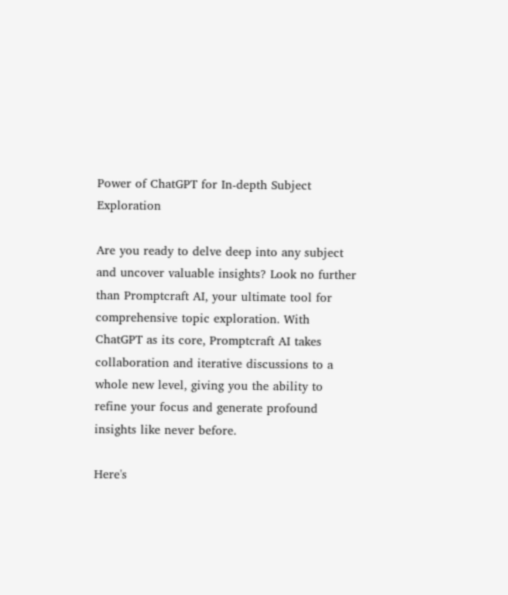Power of ChatGPT for In-depth Subject Exploration

Are you ready to delve deep into any subject and uncover valuable insights? Look no further than Promptcraft AI, your ultimate tool for comprehensive topic exploration. With ChatGPT as its core, Promptcraft AI takes collaboration and iterative discussions to a whole new level, giving you the ability to refine your focus and generate profound insights like never before.

Here's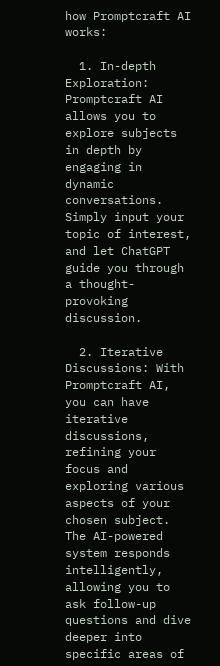how Promptcraft AI works:

  1. In-depth Exploration: Promptcraft AI allows you to explore subjects in depth by engaging in dynamic conversations. Simply input your topic of interest, and let ChatGPT guide you through a thought-provoking discussion.

  2. Iterative Discussions: With Promptcraft AI, you can have iterative discussions, refining your focus and exploring various aspects of your chosen subject. The AI-powered system responds intelligently, allowing you to ask follow-up questions and dive deeper into specific areas of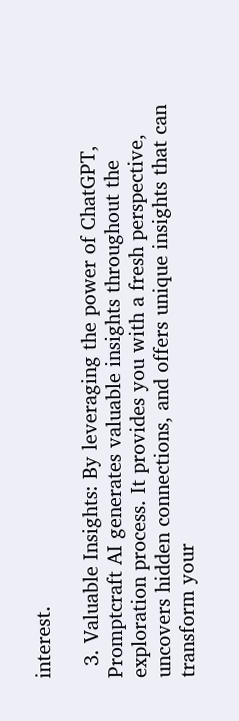interest.

  3. Valuable Insights: By leveraging the power of ChatGPT, Promptcraft AI generates valuable insights throughout the exploration process. It provides you with a fresh perspective, uncovers hidden connections, and offers unique insights that can transform your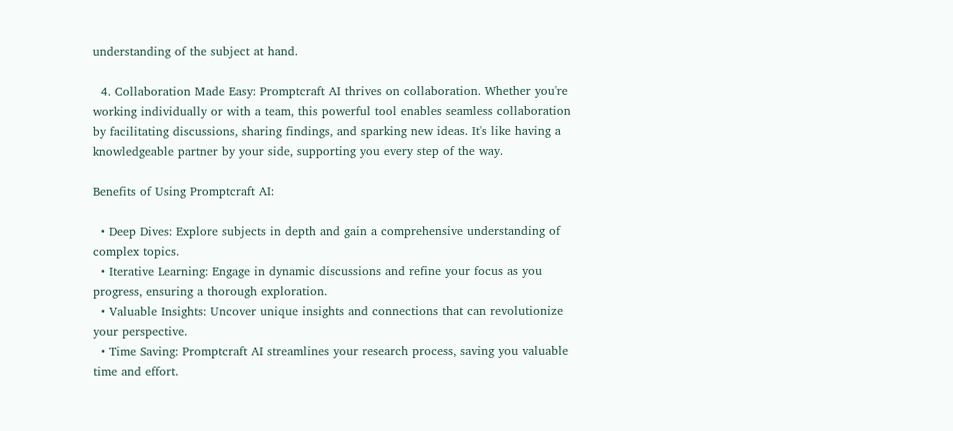understanding of the subject at hand.

  4. Collaboration Made Easy: Promptcraft AI thrives on collaboration. Whether you're working individually or with a team, this powerful tool enables seamless collaboration by facilitating discussions, sharing findings, and sparking new ideas. It's like having a knowledgeable partner by your side, supporting you every step of the way.

Benefits of Using Promptcraft AI:

  • Deep Dives: Explore subjects in depth and gain a comprehensive understanding of complex topics.
  • Iterative Learning: Engage in dynamic discussions and refine your focus as you progress, ensuring a thorough exploration.
  • Valuable Insights: Uncover unique insights and connections that can revolutionize your perspective.
  • Time Saving: Promptcraft AI streamlines your research process, saving you valuable time and effort.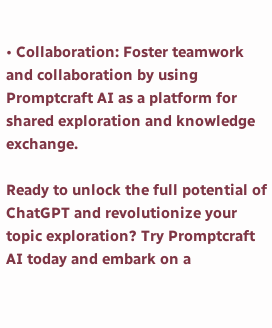• Collaboration: Foster teamwork and collaboration by using Promptcraft AI as a platform for shared exploration and knowledge exchange.

Ready to unlock the full potential of ChatGPT and revolutionize your topic exploration? Try Promptcraft AI today and embark on a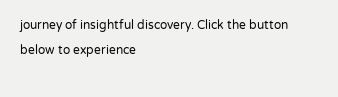journey of insightful discovery. Click the button below to experience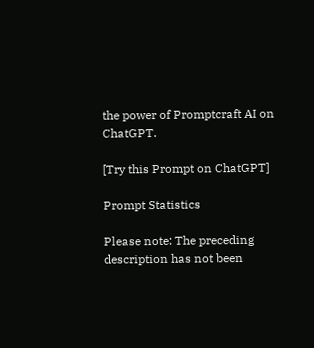the power of Promptcraft AI on ChatGPT.

[Try this Prompt on ChatGPT]

Prompt Statistics

Please note: The preceding description has not been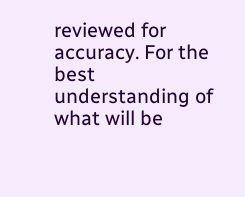reviewed for accuracy. For the best understanding of what will be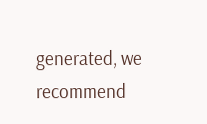generated, we recommend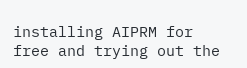installing AIPRM for free and trying out the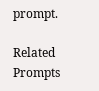prompt.

Related Prompts